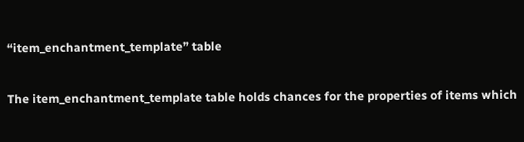“item_enchantment_template” table

The item_enchantment_template table holds chances for the properties of items which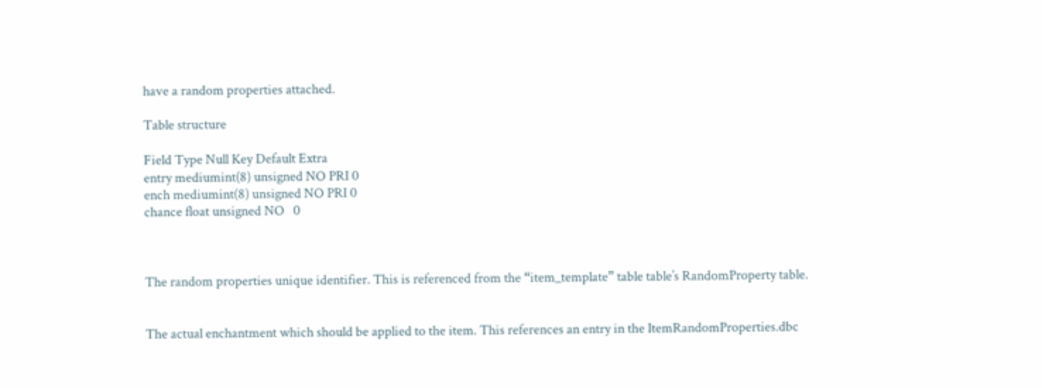have a random properties attached.

Table structure

Field Type Null Key Default Extra
entry mediumint(8) unsigned NO PRI 0
ench mediumint(8) unsigned NO PRI 0
chance float unsigned NO   0



The random properties unique identifier. This is referenced from the “item_template” table table’s RandomProperty table.


The actual enchantment which should be applied to the item. This references an entry in the ItemRandomProperties.dbc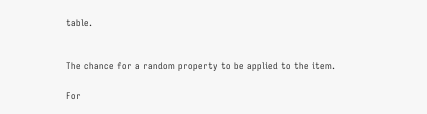table.


The chance for a random property to be applied to the item.

For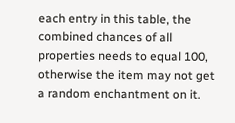each entry in this table, the combined chances of all properties needs to equal 100, otherwise the item may not get a random enchantment on it.